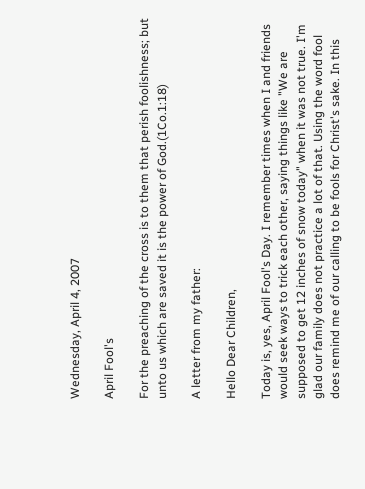Wednesday, April 4, 2007

April Fool's

For the preaching of the cross is to them that perish foolishness; but unto us which are saved it is the power of God.(1Co.1:18)

A letter from my father:

Hello Dear Children,

Today is, yes, April Fool's Day. I remember times when I and friends would seek ways to trick each other, saying things like "We are supposed to get 12 inches of snow today" when it was not true. I'm glad our family does not practice a lot of that. Using the word fool does remind me of our calling to be fools for Christ's sake. In this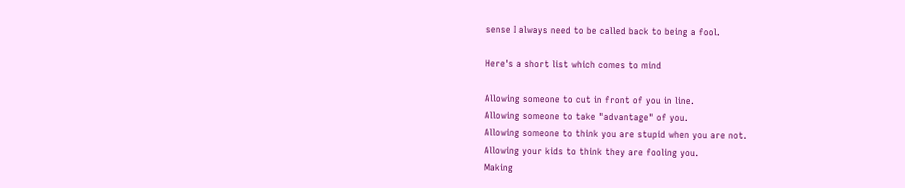sense I always need to be called back to being a fool.

Here's a short list which comes to mind

Allowing someone to cut in front of you in line.
Allowing someone to take "advantage" of you.
Allowing someone to think you are stupid when you are not.
Allowing your kids to think they are fooling you.
Making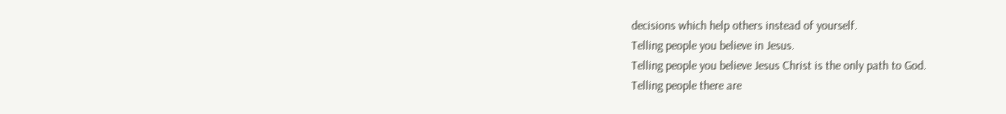decisions which help others instead of yourself.
Telling people you believe in Jesus.
Telling people you believe Jesus Christ is the only path to God.
Telling people there are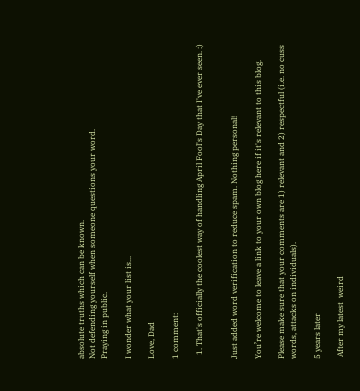absolute truths which can be known.
Not defending yourself when someone questions your word.
Praying in public.

I wonder what your list is...

Love, Dad

1 comment:

  1. That's officially the coolest way of handling April Fool's Day that I've ever seen. :)


Just added word verification to reduce spam. Nothing personal!

You’re welcome to leave a link to your own blog here if it's relevant to this blog.

Please make sure that your comments are 1) relevant and 2) respectful (i.e. no cuss words, attacks on individuals).

5 years later

 After my latest  weird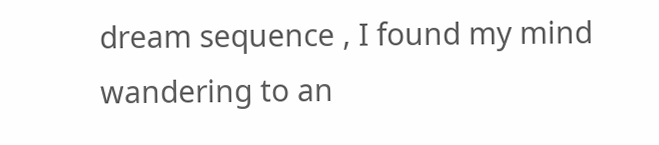dream sequence , I found my mind wandering to an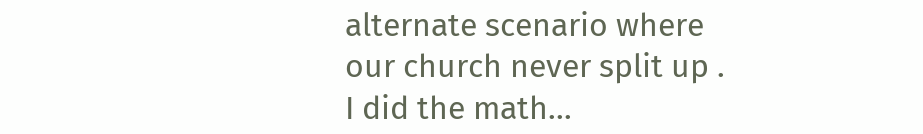alternate scenario where our church never split up . I did the math...